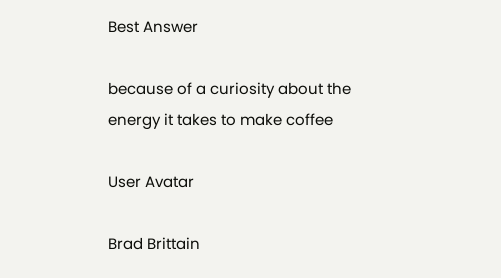Best Answer

because of a curiosity about the energy it takes to make coffee

User Avatar

Brad Brittain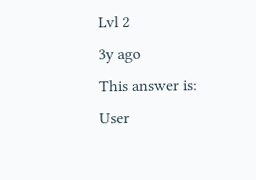Lvl 2
3y ago
This answer is:
User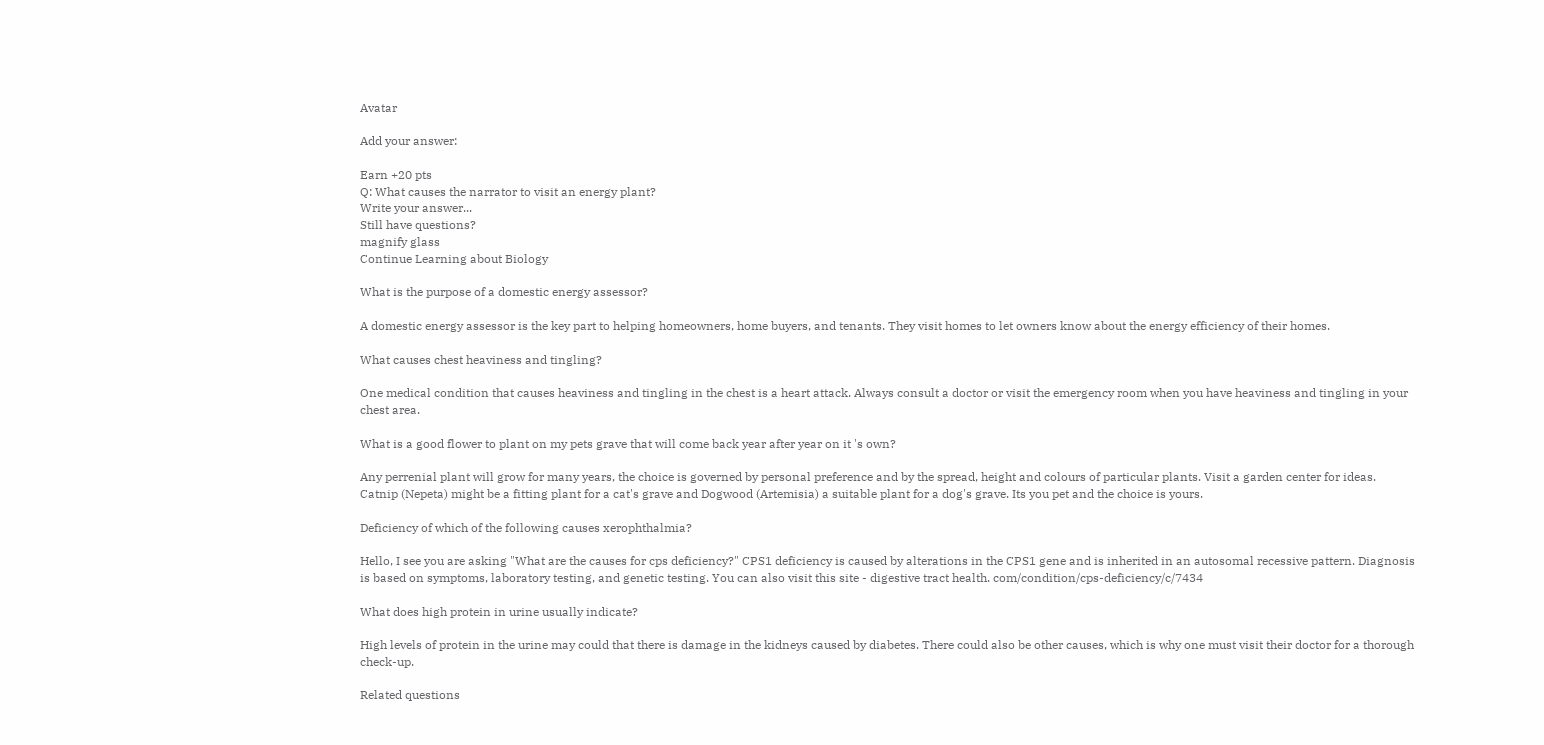Avatar

Add your answer:

Earn +20 pts
Q: What causes the narrator to visit an energy plant?
Write your answer...
Still have questions?
magnify glass
Continue Learning about Biology

What is the purpose of a domestic energy assessor?

A domestic energy assessor is the key part to helping homeowners, home buyers, and tenants. They visit homes to let owners know about the energy efficiency of their homes.

What causes chest heaviness and tingling?

One medical condition that causes heaviness and tingling in the chest is a heart attack. Always consult a doctor or visit the emergency room when you have heaviness and tingling in your chest area.

What is a good flower to plant on my pets grave that will come back year after year on it 's own?

Any perrenial plant will grow for many years, the choice is governed by personal preference and by the spread, height and colours of particular plants. Visit a garden center for ideas. Catnip (Nepeta) might be a fitting plant for a cat's grave and Dogwood (Artemisia) a suitable plant for a dog's grave. Its you pet and the choice is yours.

Deficiency of which of the following causes xerophthalmia?

Hello, I see you are asking "What are the causes for cps deficiency?" CPS1 deficiency is caused by alterations in the CPS1 gene and is inherited in an autosomal recessive pattern. Diagnosis is based on symptoms, laboratory testing, and genetic testing. You can also visit this site - digestive tract health. com/condition/cps-deficiency/c/7434

What does high protein in urine usually indicate?

High levels of protein in the urine may could that there is damage in the kidneys caused by diabetes. There could also be other causes, which is why one must visit their doctor for a thorough check-up.

Related questions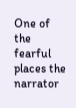One of the fearful places the narrator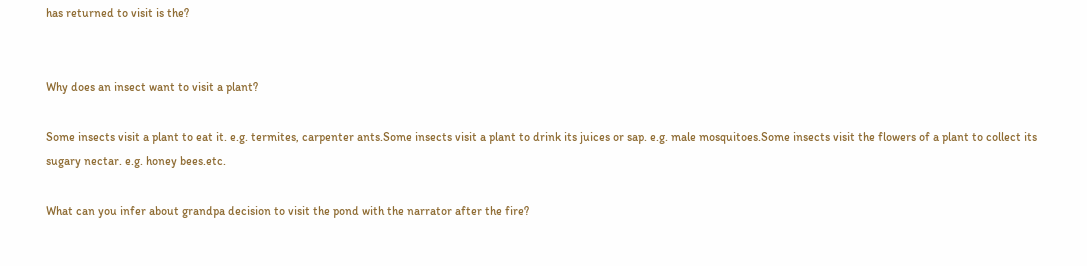has returned to visit is the?


Why does an insect want to visit a plant?

Some insects visit a plant to eat it. e.g. termites, carpenter ants.Some insects visit a plant to drink its juices or sap. e.g. male mosquitoes.Some insects visit the flowers of a plant to collect its sugary nectar. e.g. honey bees.etc.

What can you infer about grandpa decision to visit the pond with the narrator after the fire?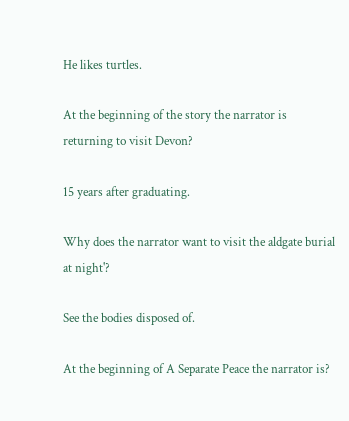He likes turtles.

At the beginning of the story the narrator is returning to visit Devon?

15 years after graduating.

Why does the narrator want to visit the aldgate burial at night'?

See the bodies disposed of.

At the beginning of A Separate Peace the narrator is?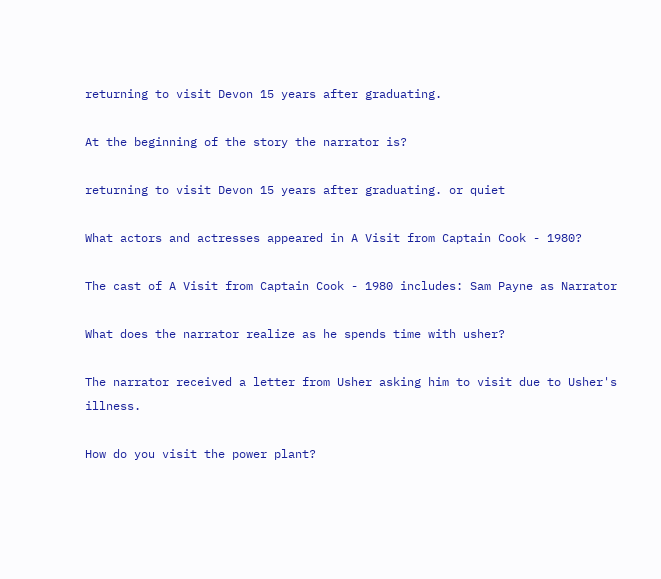returning to visit Devon 15 years after graduating.

At the beginning of the story the narrator is?

returning to visit Devon 15 years after graduating. or quiet

What actors and actresses appeared in A Visit from Captain Cook - 1980?

The cast of A Visit from Captain Cook - 1980 includes: Sam Payne as Narrator

What does the narrator realize as he spends time with usher?

The narrator received a letter from Usher asking him to visit due to Usher's illness.

How do you visit the power plant?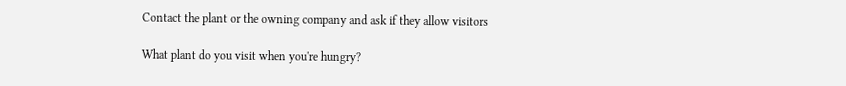Contact the plant or the owning company and ask if they allow visitors

What plant do you visit when you're hungry?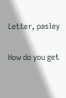Letter, pasley

How do you get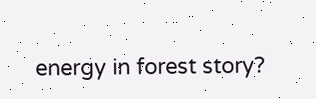energy in forest story?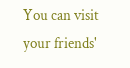You can visit your friends'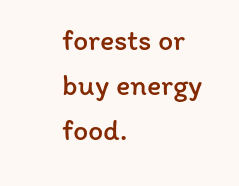forests or buy energy food.